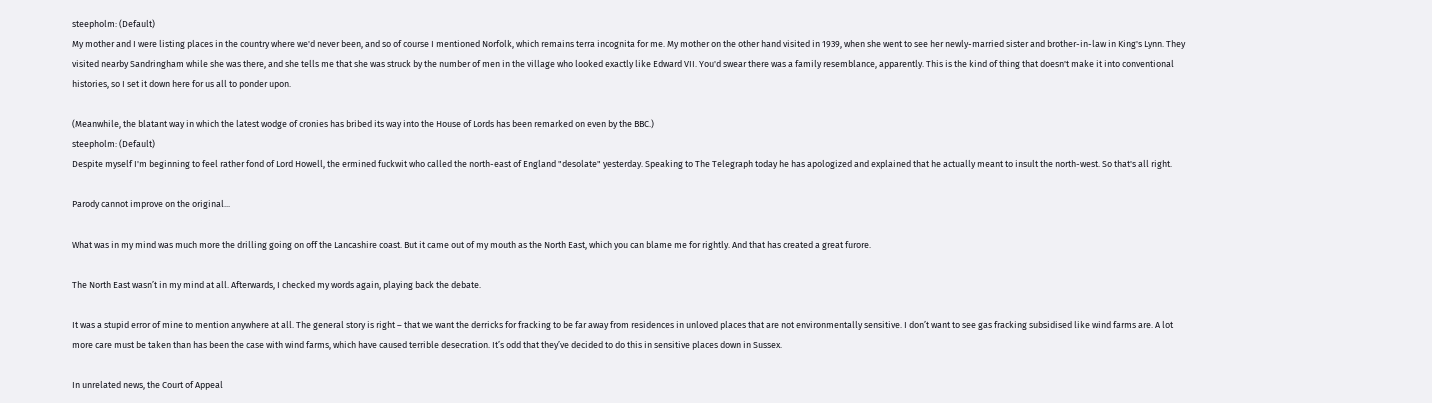steepholm: (Default)
My mother and I were listing places in the country where we'd never been, and so of course I mentioned Norfolk, which remains terra incognita for me. My mother on the other hand visited in 1939, when she went to see her newly-married sister and brother-in-law in King's Lynn. They visited nearby Sandringham while she was there, and she tells me that she was struck by the number of men in the village who looked exactly like Edward VII. You'd swear there was a family resemblance, apparently. This is the kind of thing that doesn't make it into conventional histories, so I set it down here for us all to ponder upon.

(Meanwhile, the blatant way in which the latest wodge of cronies has bribed its way into the House of Lords has been remarked on even by the BBC.)
steepholm: (Default)
Despite myself I'm beginning to feel rather fond of Lord Howell, the ermined fuckwit who called the north-east of England "desolate" yesterday. Speaking to The Telegraph today he has apologized and explained that he actually meant to insult the north-west. So that's all right.

Parody cannot improve on the original...

What was in my mind was much more the drilling going on off the Lancashire coast. But it came out of my mouth as the North East, which you can blame me for rightly. And that has created a great furore.

The North East wasn’t in my mind at all. Afterwards, I checked my words again, playing back the debate.

It was a stupid error of mine to mention anywhere at all. The general story is right – that we want the derricks for fracking to be far away from residences in unloved places that are not environmentally sensitive. I don’t want to see gas fracking subsidised like wind farms are. A lot more care must be taken than has been the case with wind farms, which have caused terrible desecration. It’s odd that they’ve decided to do this in sensitive places down in Sussex.

In unrelated news, the Court of Appeal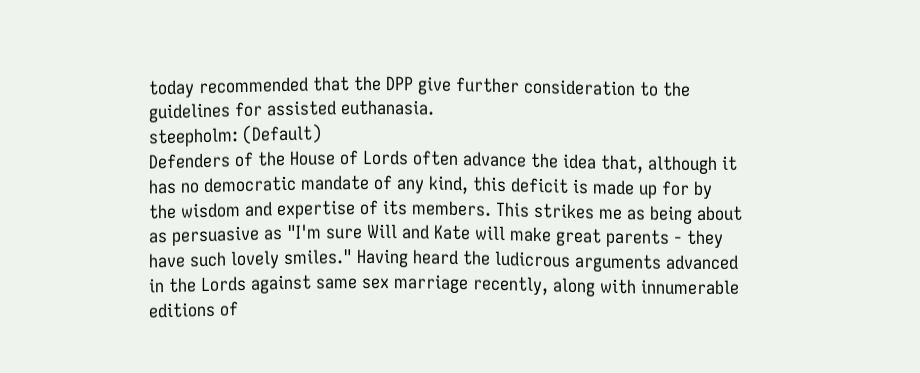today recommended that the DPP give further consideration to the guidelines for assisted euthanasia.
steepholm: (Default)
Defenders of the House of Lords often advance the idea that, although it has no democratic mandate of any kind, this deficit is made up for by the wisdom and expertise of its members. This strikes me as being about as persuasive as "I'm sure Will and Kate will make great parents - they have such lovely smiles." Having heard the ludicrous arguments advanced in the Lords against same sex marriage recently, along with innumerable editions of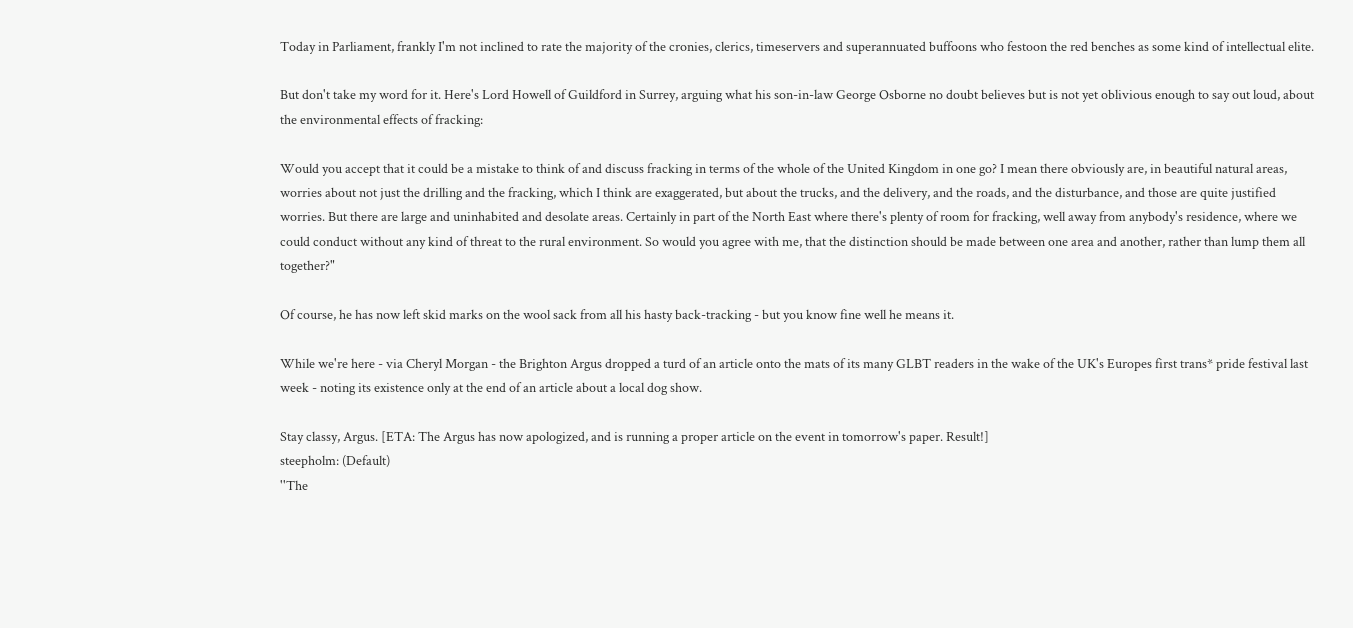Today in Parliament, frankly I'm not inclined to rate the majority of the cronies, clerics, timeservers and superannuated buffoons who festoon the red benches as some kind of intellectual elite.

But don't take my word for it. Here's Lord Howell of Guildford in Surrey, arguing what his son-in-law George Osborne no doubt believes but is not yet oblivious enough to say out loud, about the environmental effects of fracking:

Would you accept that it could be a mistake to think of and discuss fracking in terms of the whole of the United Kingdom in one go? I mean there obviously are, in beautiful natural areas, worries about not just the drilling and the fracking, which I think are exaggerated, but about the trucks, and the delivery, and the roads, and the disturbance, and those are quite justified worries. But there are large and uninhabited and desolate areas. Certainly in part of the North East where there's plenty of room for fracking, well away from anybody's residence, where we could conduct without any kind of threat to the rural environment. So would you agree with me, that the distinction should be made between one area and another, rather than lump them all together?"

Of course, he has now left skid marks on the wool sack from all his hasty back-tracking - but you know fine well he means it.

While we're here - via Cheryl Morgan - the Brighton Argus dropped a turd of an article onto the mats of its many GLBT readers in the wake of the UK's Europes first trans* pride festival last week - noting its existence only at the end of an article about a local dog show.

Stay classy, Argus. [ETA: The Argus has now apologized, and is running a proper article on the event in tomorrow's paper. Result!]
steepholm: (Default)
''The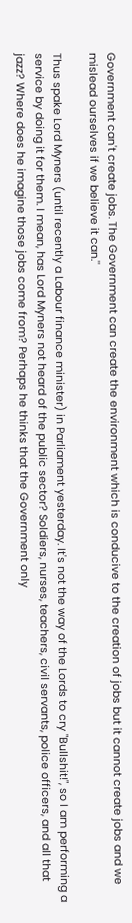Government can't create jobs. The Government can create the environment which is conducive to the creation of jobs but it cannot create jobs and we mislead ourselves if we believe it can.''

Thus spake Lord Myners (until recently a Labour finance minister) in Parliament yesterday. It's not the way of the Lords to cry "Bullshit!", so I am performing a service by doing it for them. I mean, has Lord Myners not heard of the public sector? Soldiers, nurses, teachers, civil servants, police officers, and all that jazz? Where does he imagine those jobs come from? Perhaps he thinks that the Government only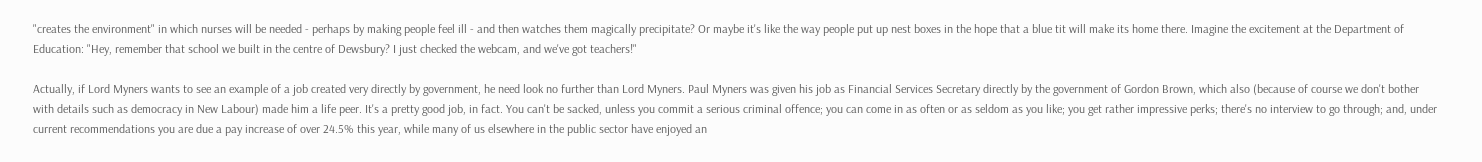"creates the environment" in which nurses will be needed - perhaps by making people feel ill - and then watches them magically precipitate? Or maybe it's like the way people put up nest boxes in the hope that a blue tit will make its home there. Imagine the excitement at the Department of Education: "Hey, remember that school we built in the centre of Dewsbury? I just checked the webcam, and we've got teachers!"

Actually, if Lord Myners wants to see an example of a job created very directly by government, he need look no further than Lord Myners. Paul Myners was given his job as Financial Services Secretary directly by the government of Gordon Brown, which also (because of course we don't bother with details such as democracy in New Labour) made him a life peer. It's a pretty good job, in fact. You can't be sacked, unless you commit a serious criminal offence; you can come in as often or as seldom as you like; you get rather impressive perks; there's no interview to go through; and, under current recommendations you are due a pay increase of over 24.5% this year, while many of us elsewhere in the public sector have enjoyed an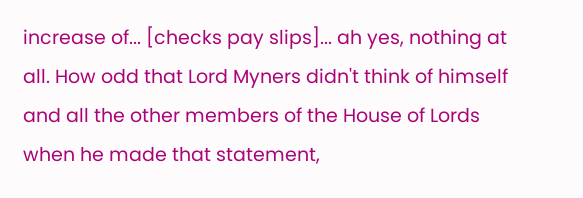increase of... [checks pay slips]... ah yes, nothing at all. How odd that Lord Myners didn't think of himself and all the other members of the House of Lords when he made that statement,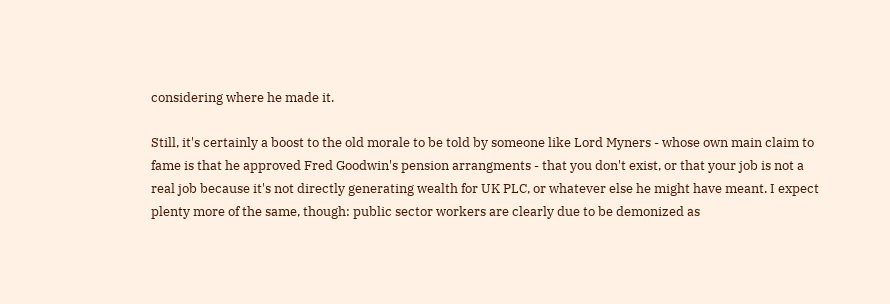considering where he made it.

Still, it's certainly a boost to the old morale to be told by someone like Lord Myners - whose own main claim to fame is that he approved Fred Goodwin's pension arrangments - that you don't exist, or that your job is not a real job because it's not directly generating wealth for UK PLC, or whatever else he might have meant. I expect plenty more of the same, though: public sector workers are clearly due to be demonized as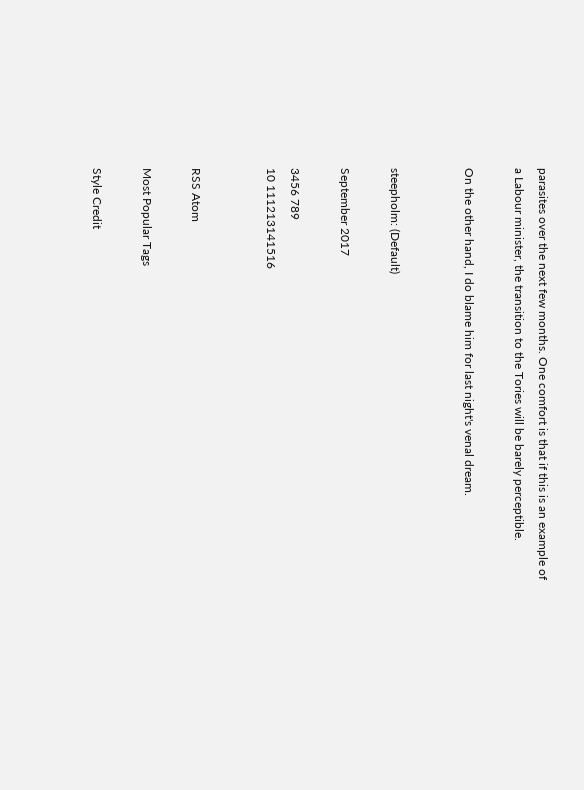parasites over the next few months. One comfort is that if this is an example of a Labour minister, the transition to the Tories will be barely perceptible.

On the other hand, I do blame him for last night's venal dream.


steepholm: (Default)

September 2017

3456 789
10 111213141516


RSS Atom

Most Popular Tags

Style Credit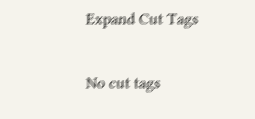Expand Cut Tags

No cut tags